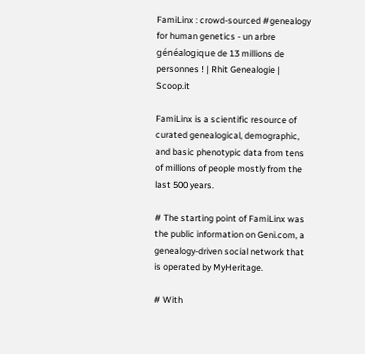FamiLinx : crowd-sourced #genealogy for human genetics - un arbre généalogique de 13 millions de personnes ! | Rhit Genealogie | Scoop.it

FamiLinx is a scientific resource of curated genealogical, demographic, and basic phenotypic data from tens of millions of people mostly from the last 500 years.

# The starting point of FamiLinx was the public information on Geni.com, a genealogy-driven social network that is operated by MyHeritage.

# With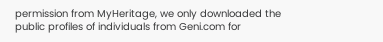permission from MyHeritage, we only downloaded the public profiles of individuals from Geni.com for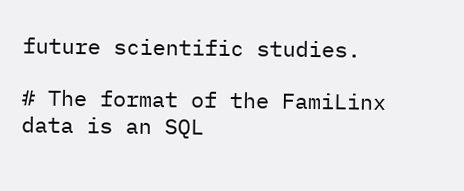future scientific studies.

# The format of the FamiLinx data is an SQL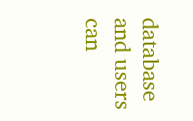database and users can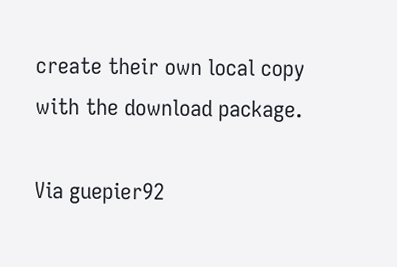create their own local copy with the download package.

Via guepier92